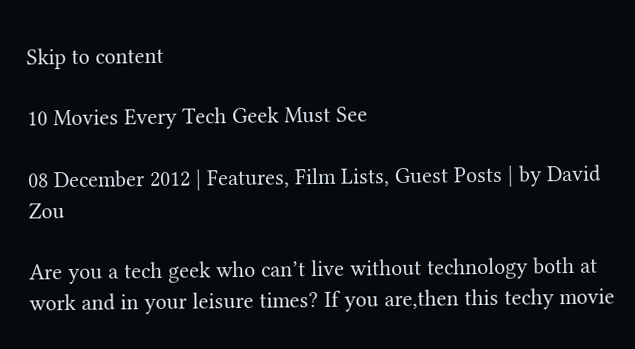Skip to content

10 Movies Every Tech Geek Must See

08 December 2012 | Features, Film Lists, Guest Posts | by David Zou

Are you a tech geek who can’t live without technology both at work and in your leisure times? If you are,then this techy movie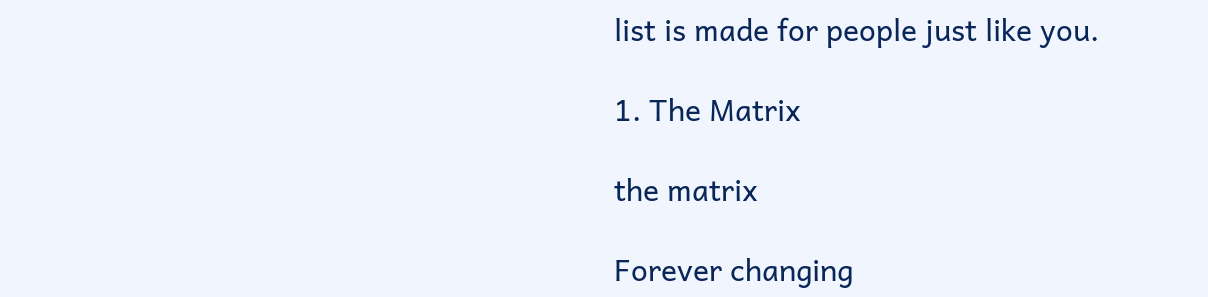list is made for people just like you.

1. The Matrix

the matrix

Forever changing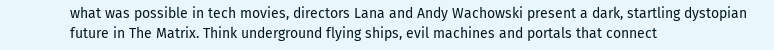what was possible in tech movies, directors Lana and Andy Wachowski present a dark, startling dystopian future in The Matrix. Think underground flying ships, evil machines and portals that connect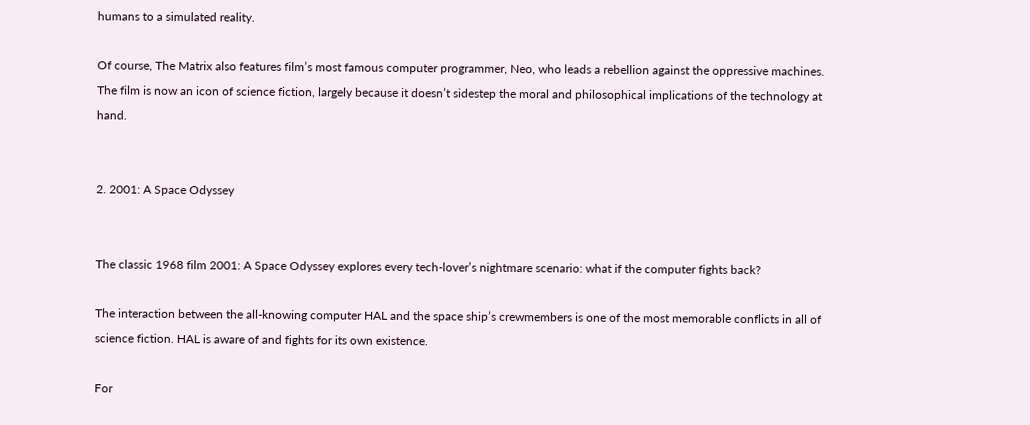humans to a simulated reality.

Of course, The Matrix also features film’s most famous computer programmer, Neo, who leads a rebellion against the oppressive machines. The film is now an icon of science fiction, largely because it doesn’t sidestep the moral and philosophical implications of the technology at hand.


2. 2001: A Space Odyssey


The classic 1968 film 2001: A Space Odyssey explores every tech-lover’s nightmare scenario: what if the computer fights back?

The interaction between the all-knowing computer HAL and the space ship’s crewmembers is one of the most memorable conflicts in all of science fiction. HAL is aware of and fights for its own existence.

For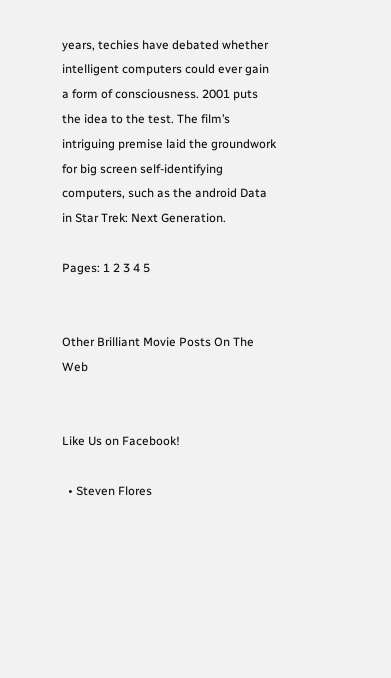years, techies have debated whether intelligent computers could ever gain a form of consciousness. 2001 puts the idea to the test. The film’s intriguing premise laid the groundwork for big screen self-identifying computers, such as the android Data in Star Trek: Next Generation.

Pages: 1 2 3 4 5


Other Brilliant Movie Posts On The Web


Like Us on Facebook!

  • Steven Flores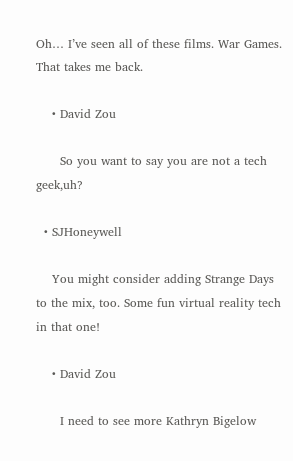Oh… I’ve seen all of these films. War Games. That takes me back.

    • David Zou

      So you want to say you are not a tech geek,uh?

  • SJHoneywell

    You might consider adding Strange Days to the mix, too. Some fun virtual reality tech in that one!

    • David Zou

      I need to see more Kathryn Bigelow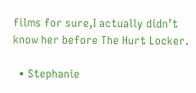films for sure,I actually didn’t know her before The Hurt Locker.

  • Stephanie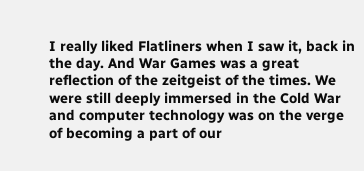I really liked Flatliners when I saw it, back in the day. And War Games was a great reflection of the zeitgeist of the times. We were still deeply immersed in the Cold War and computer technology was on the verge of becoming a part of our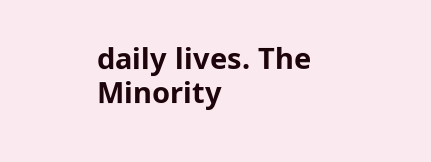daily lives. The Minority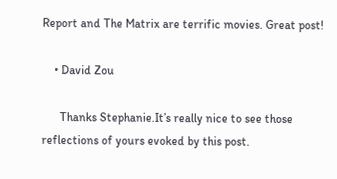Report and The Matrix are terrific movies. Great post!

    • David Zou

      Thanks Stephanie.It’s really nice to see those reflections of yours evoked by this post.